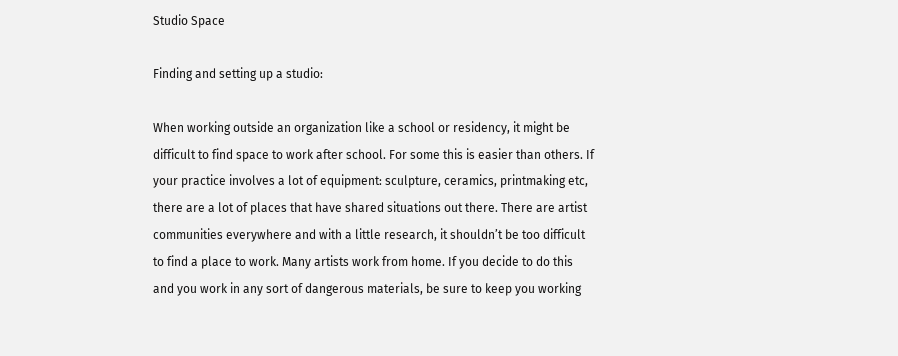Studio Space

Finding and setting up a studio:

When working outside an organization like a school or residency, it might be difficult to find space to work after school. For some this is easier than others. If your practice involves a lot of equipment: sculpture, ceramics, printmaking etc, there are a lot of places that have shared situations out there. There are artist communities everywhere and with a little research, it shouldn’t be too difficult to find a place to work. Many artists work from home. If you decide to do this and you work in any sort of dangerous materials, be sure to keep you working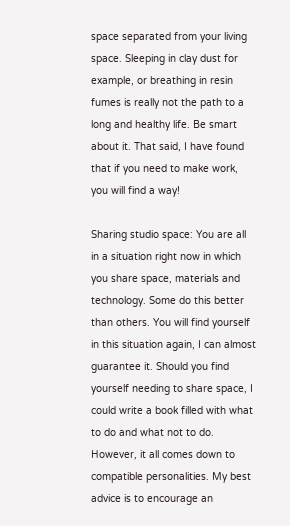space separated from your living space. Sleeping in clay dust for example, or breathing in resin fumes is really not the path to a long and healthy life. Be smart about it. That said, I have found that if you need to make work, you will find a way!

Sharing studio space: You are all in a situation right now in which you share space, materials and technology. Some do this better than others. You will find yourself in this situation again, I can almost guarantee it. Should you find yourself needing to share space, I could write a book filled with what to do and what not to do. However, it all comes down to compatible personalities. My best advice is to encourage an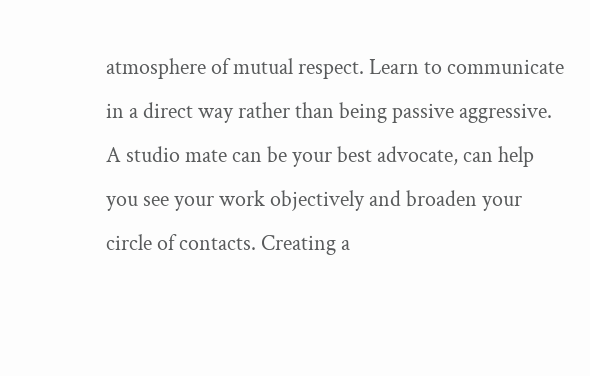atmosphere of mutual respect. Learn to communicate in a direct way rather than being passive aggressive. A studio mate can be your best advocate, can help you see your work objectively and broaden your circle of contacts. Creating a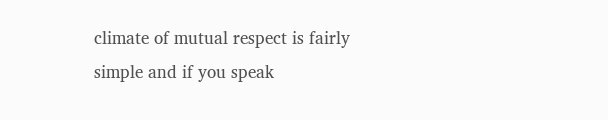climate of mutual respect is fairly simple and if you speak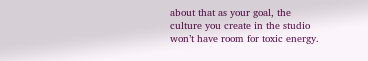about that as your goal, the culture you create in the studio won’t have room for toxic energy.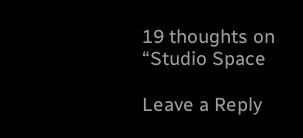19 thoughts on “Studio Space

Leave a Reply